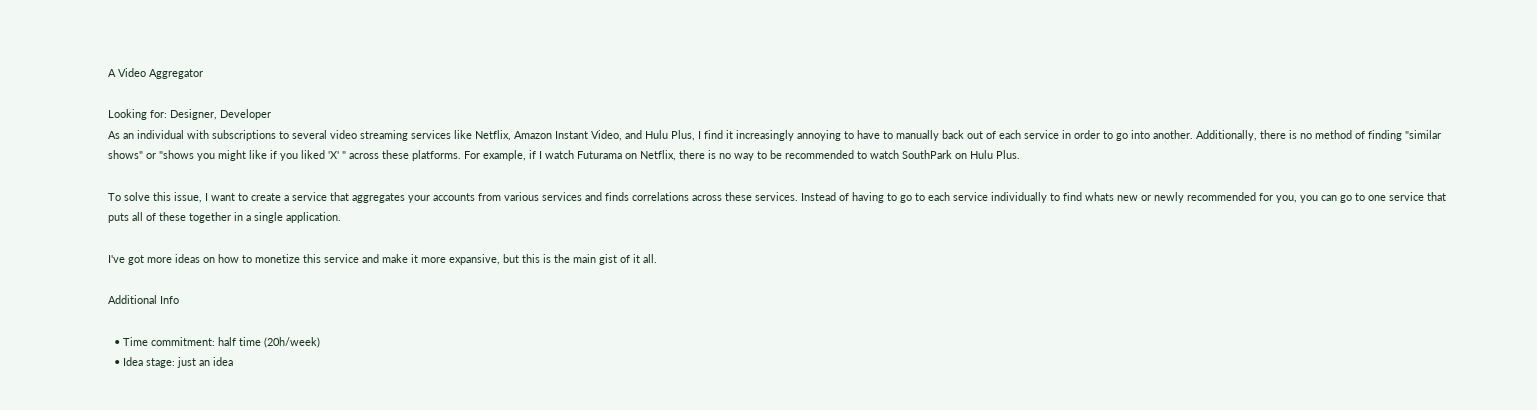A Video Aggregator

Looking for: Designer, Developer
As an individual with subscriptions to several video streaming services like Netflix, Amazon Instant Video, and Hulu Plus, I find it increasingly annoying to have to manually back out of each service in order to go into another. Additionally, there is no method of finding "similar shows" or "shows you might like if you liked 'X' " across these platforms. For example, if I watch Futurama on Netflix, there is no way to be recommended to watch SouthPark on Hulu Plus.

To solve this issue, I want to create a service that aggregates your accounts from various services and finds correlations across these services. Instead of having to go to each service individually to find whats new or newly recommended for you, you can go to one service that puts all of these together in a single application.

I've got more ideas on how to monetize this service and make it more expansive, but this is the main gist of it all.

Additional Info

  • Time commitment: half time (20h/week)
  • Idea stage: just an idea